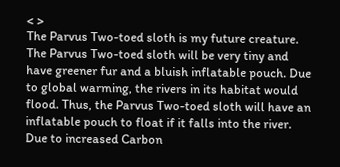< >
The Parvus Two-toed sloth is my future creature. The Parvus Two-toed sloth will be very tiny and have greener fur and a bluish inflatable pouch. Due to global warming, the rivers in its habitat would flood. Thus, the Parvus Two-toed sloth will have an inflatable pouch to float if it falls into the river. Due to increased Carbon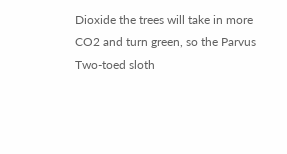Dioxide the trees will take in more CO2 and turn green, so the Parvus Two-toed sloth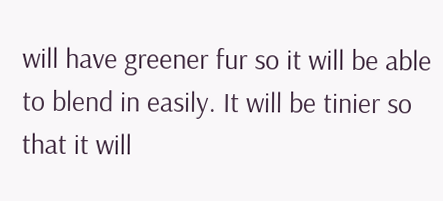will have greener fur so it will be able to blend in easily. It will be tinier so that it will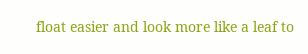float easier and look more like a leaf to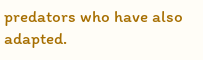predators who have also adapted.